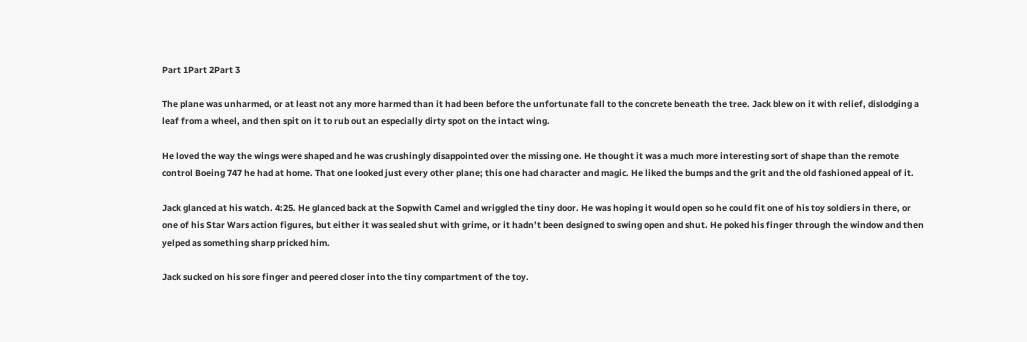Part 1Part 2Part 3

The plane was unharmed, or at least not any more harmed than it had been before the unfortunate fall to the concrete beneath the tree. Jack blew on it with relief, dislodging a leaf from a wheel, and then spit on it to rub out an especially dirty spot on the intact wing.

He loved the way the wings were shaped and he was crushingly disappointed over the missing one. He thought it was a much more interesting sort of shape than the remote control Boeing 747 he had at home. That one looked just every other plane; this one had character and magic. He liked the bumps and the grit and the old fashioned appeal of it.

Jack glanced at his watch. 4:25. He glanced back at the Sopwith Camel and wriggled the tiny door. He was hoping it would open so he could fit one of his toy soldiers in there, or one of his Star Wars action figures, but either it was sealed shut with grime, or it hadn’t been designed to swing open and shut. He poked his finger through the window and then yelped as something sharp pricked him.

Jack sucked on his sore finger and peered closer into the tiny compartment of the toy.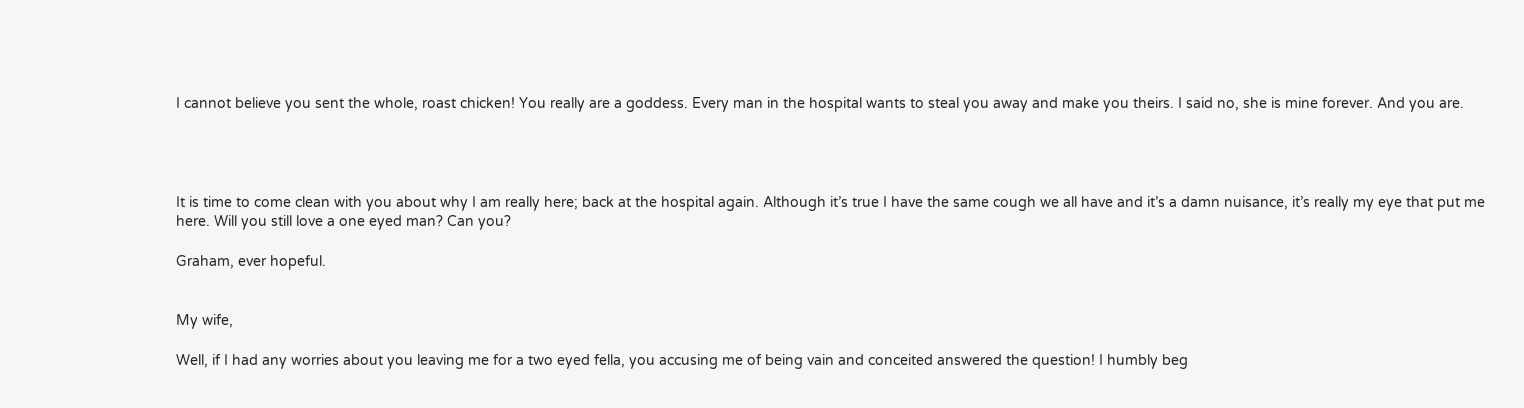I cannot believe you sent the whole, roast chicken! You really are a goddess. Every man in the hospital wants to steal you away and make you theirs. I said no, she is mine forever. And you are.




It is time to come clean with you about why I am really here; back at the hospital again. Although it’s true I have the same cough we all have and it’s a damn nuisance, it’s really my eye that put me here. Will you still love a one eyed man? Can you?

Graham, ever hopeful.


My wife,

Well, if I had any worries about you leaving me for a two eyed fella, you accusing me of being vain and conceited answered the question! I humbly beg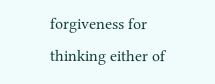forgiveness for thinking either of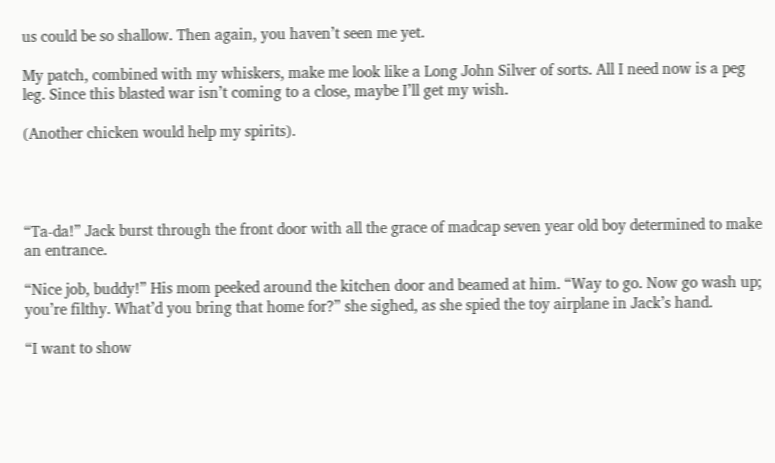us could be so shallow. Then again, you haven’t seen me yet.

My patch, combined with my whiskers, make me look like a Long John Silver of sorts. All I need now is a peg leg. Since this blasted war isn’t coming to a close, maybe I’ll get my wish.

(Another chicken would help my spirits).




“Ta-da!” Jack burst through the front door with all the grace of madcap seven year old boy determined to make an entrance.

“Nice job, buddy!” His mom peeked around the kitchen door and beamed at him. “Way to go. Now go wash up; you’re filthy. What’d you bring that home for?” she sighed, as she spied the toy airplane in Jack’s hand.

“I want to show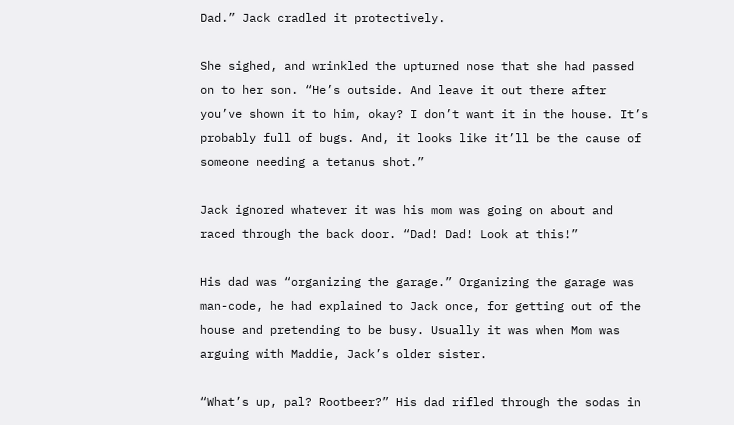Dad.” Jack cradled it protectively.

She sighed, and wrinkled the upturned nose that she had passed on to her son. “He’s outside. And leave it out there after you’ve shown it to him, okay? I don’t want it in the house. It’s probably full of bugs. And, it looks like it’ll be the cause of someone needing a tetanus shot.”

Jack ignored whatever it was his mom was going on about and raced through the back door. “Dad! Dad! Look at this!”

His dad was “organizing the garage.” Organizing the garage was man-code, he had explained to Jack once, for getting out of the house and pretending to be busy. Usually it was when Mom was arguing with Maddie, Jack’s older sister.

“What’s up, pal? Rootbeer?” His dad rifled through the sodas in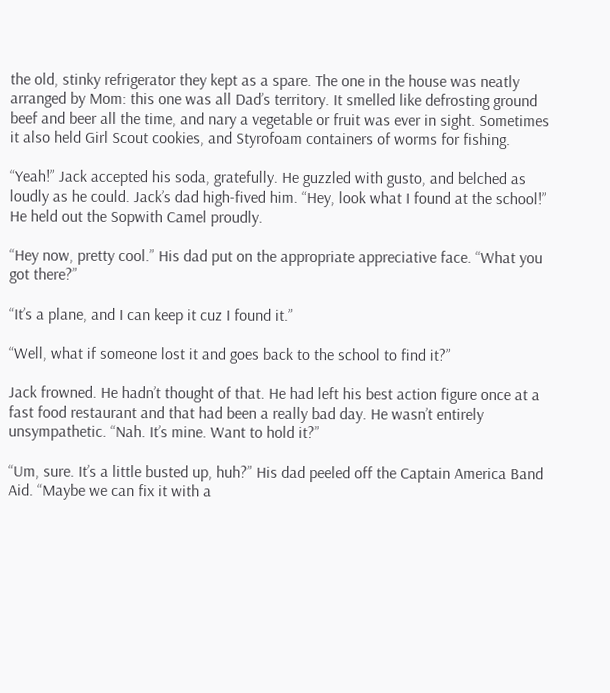the old, stinky refrigerator they kept as a spare. The one in the house was neatly arranged by Mom: this one was all Dad’s territory. It smelled like defrosting ground beef and beer all the time, and nary a vegetable or fruit was ever in sight. Sometimes it also held Girl Scout cookies, and Styrofoam containers of worms for fishing.

“Yeah!” Jack accepted his soda, gratefully. He guzzled with gusto, and belched as loudly as he could. Jack’s dad high-fived him. “Hey, look what I found at the school!” He held out the Sopwith Camel proudly.

“Hey now, pretty cool.” His dad put on the appropriate appreciative face. “What you got there?”

“It’s a plane, and I can keep it cuz I found it.”

“Well, what if someone lost it and goes back to the school to find it?”

Jack frowned. He hadn’t thought of that. He had left his best action figure once at a fast food restaurant and that had been a really bad day. He wasn’t entirely unsympathetic. “Nah. It’s mine. Want to hold it?”

“Um, sure. It’s a little busted up, huh?” His dad peeled off the Captain America Band Aid. “Maybe we can fix it with a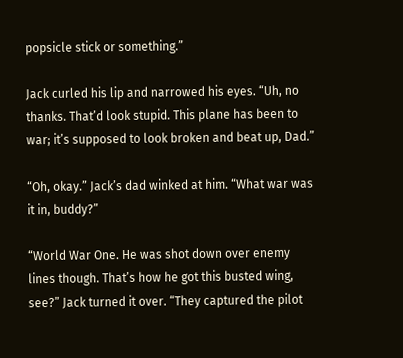popsicle stick or something.”

Jack curled his lip and narrowed his eyes. “Uh, no thanks. That’d look stupid. This plane has been to war; it’s supposed to look broken and beat up, Dad.”

“Oh, okay.” Jack’s dad winked at him. “What war was it in, buddy?”

“World War One. He was shot down over enemy lines though. That’s how he got this busted wing, see?” Jack turned it over. “They captured the pilot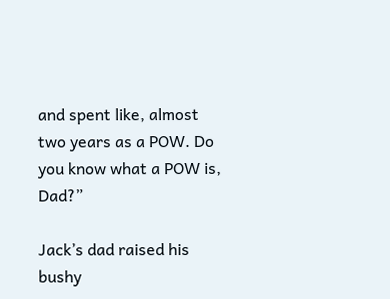and spent like, almost two years as a POW. Do you know what a POW is, Dad?”

Jack’s dad raised his bushy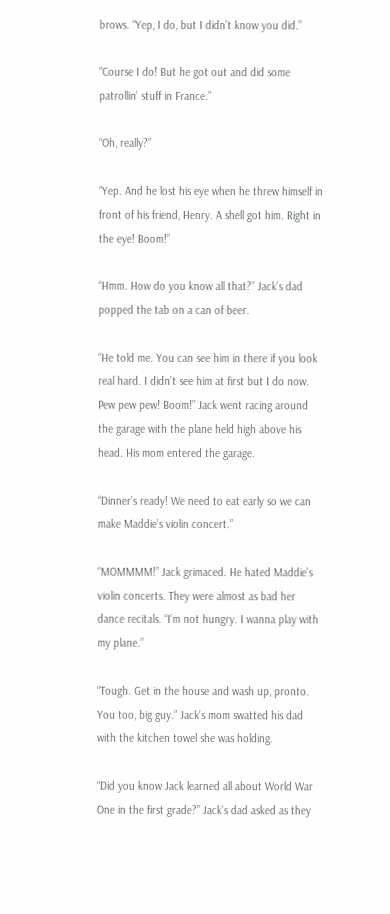brows. “Yep, I do, but I didn’t know you did.”

“Course I do! But he got out and did some patrollin’ stuff in France.”

“Oh, really?”

“Yep. And he lost his eye when he threw himself in front of his friend, Henry. A shell got him. Right in the eye! Boom!”

“Hmm. How do you know all that?” Jack’s dad popped the tab on a can of beer.

“He told me. You can see him in there if you look real hard. I didn’t see him at first but I do now. Pew pew pew! Boom!” Jack went racing around the garage with the plane held high above his head. His mom entered the garage.

“Dinner’s ready! We need to eat early so we can make Maddie’s violin concert.”

“MOMMMM!” Jack grimaced. He hated Maddie’s violin concerts. They were almost as bad her dance recitals. “I’m not hungry. I wanna play with my plane.”

“Tough. Get in the house and wash up, pronto. You too, big guy.” Jack’s mom swatted his dad with the kitchen towel she was holding.

“Did you know Jack learned all about World War One in the first grade?” Jack’s dad asked as they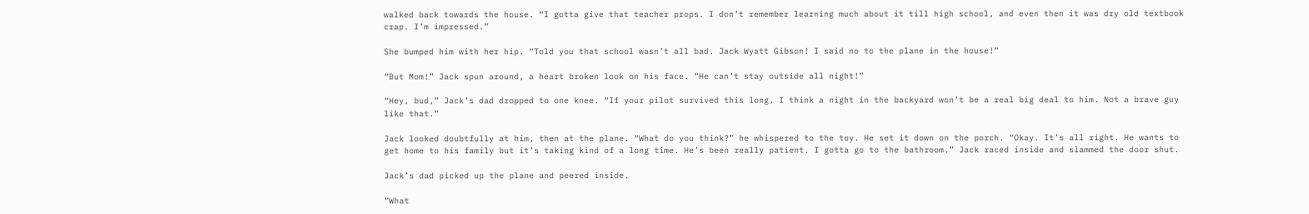walked back towards the house. “I gotta give that teacher props. I don’t remember learning much about it till high school, and even then it was dry old textbook crap. I’m impressed.”

She bumped him with her hip. “Told you that school wasn’t all bad. Jack Wyatt Gibson! I said no to the plane in the house!”

“But Mom!” Jack spun around, a heart broken look on his face. “He can’t stay outside all night!”

“Hey, bud,” Jack’s dad dropped to one knee. “If your pilot survived this long, I think a night in the backyard won’t be a real big deal to him. Not a brave guy like that.”

Jack looked doubtfully at him, then at the plane. “What do you think?” he whispered to the toy. He set it down on the porch. “Okay. It’s all right. He wants to get home to his family but it’s taking kind of a long time. He’s been really patient. I gotta go to the bathroom.” Jack raced inside and slammed the door shut.

Jack’s dad picked up the plane and peered inside.

“What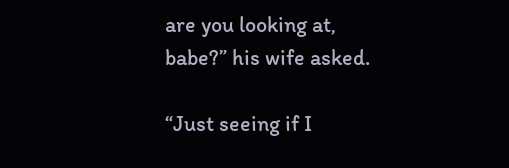are you looking at, babe?” his wife asked.

“Just seeing if I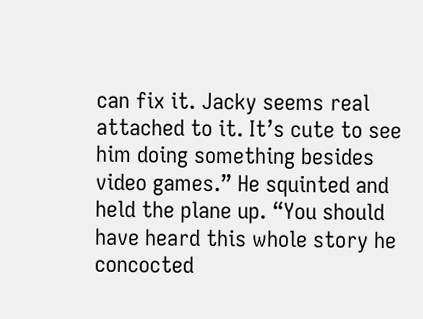can fix it. Jacky seems real attached to it. It’s cute to see him doing something besides video games.” He squinted and held the plane up. “You should have heard this whole story he concocted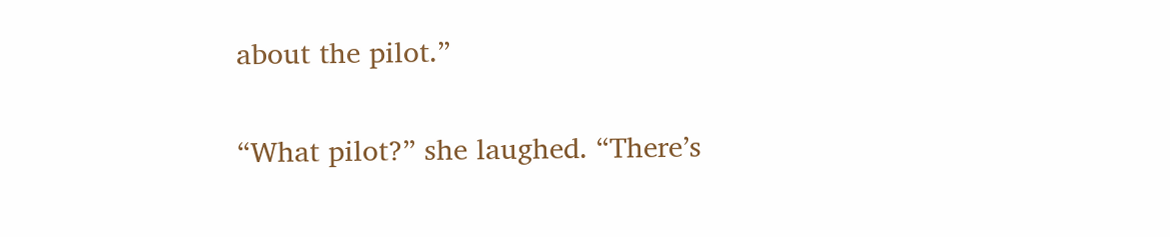about the pilot.”

“What pilot?” she laughed. “There’s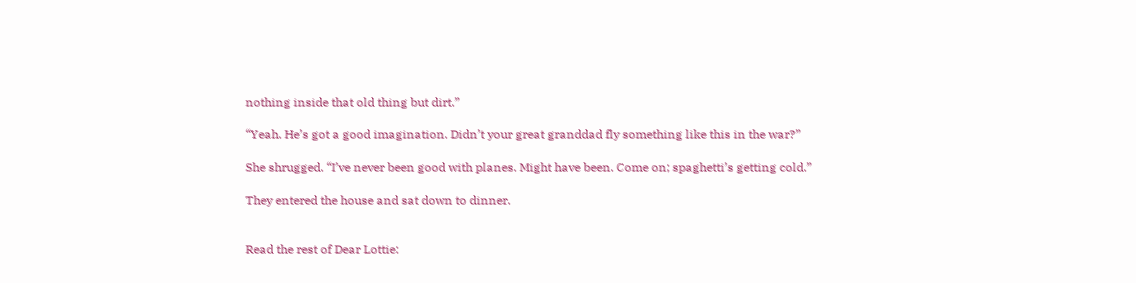nothing inside that old thing but dirt.”

“Yeah. He’s got a good imagination. Didn’t your great granddad fly something like this in the war?”

She shrugged. “I’ve never been good with planes. Might have been. Come on; spaghetti’s getting cold.”

They entered the house and sat down to dinner.


Read the rest of Dear Lottie: